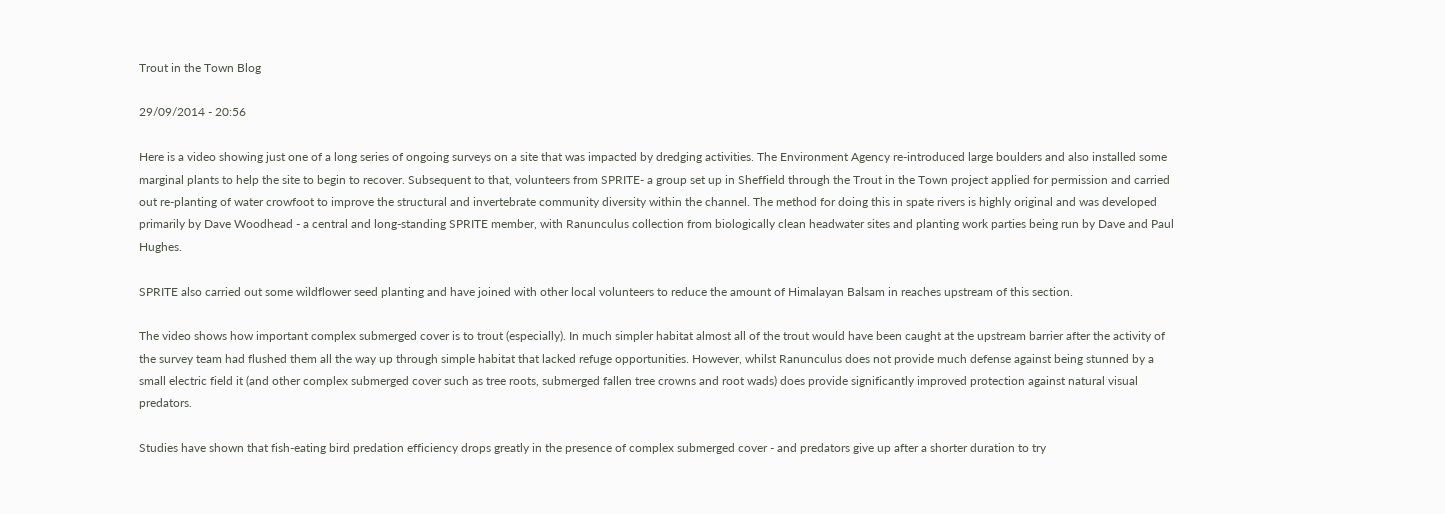Trout in the Town Blog

29/09/2014 - 20:56

Here is a video showing just one of a long series of ongoing surveys on a site that was impacted by dredging activities. The Environment Agency re-introduced large boulders and also installed some marginal plants to help the site to begin to recover. Subsequent to that, volunteers from SPRITE- a group set up in Sheffield through the Trout in the Town project applied for permission and carried out re-planting of water crowfoot to improve the structural and invertebrate community diversity within the channel. The method for doing this in spate rivers is highly original and was developed primarily by Dave Woodhead - a central and long-standing SPRITE member, with Ranunculus collection from biologically clean headwater sites and planting work parties being run by Dave and Paul Hughes.

SPRITE also carried out some wildflower seed planting and have joined with other local volunteers to reduce the amount of Himalayan Balsam in reaches upstream of this section.

The video shows how important complex submerged cover is to trout (especially). In much simpler habitat almost all of the trout would have been caught at the upstream barrier after the activity of the survey team had flushed them all the way up through simple habitat that lacked refuge opportunities. However, whilst Ranunculus does not provide much defense against being stunned by a small electric field it (and other complex submerged cover such as tree roots, submerged fallen tree crowns and root wads) does provide significantly improved protection against natural visual predators.

Studies have shown that fish-eating bird predation efficiency drops greatly in the presence of complex submerged cover - and predators give up after a shorter duration to try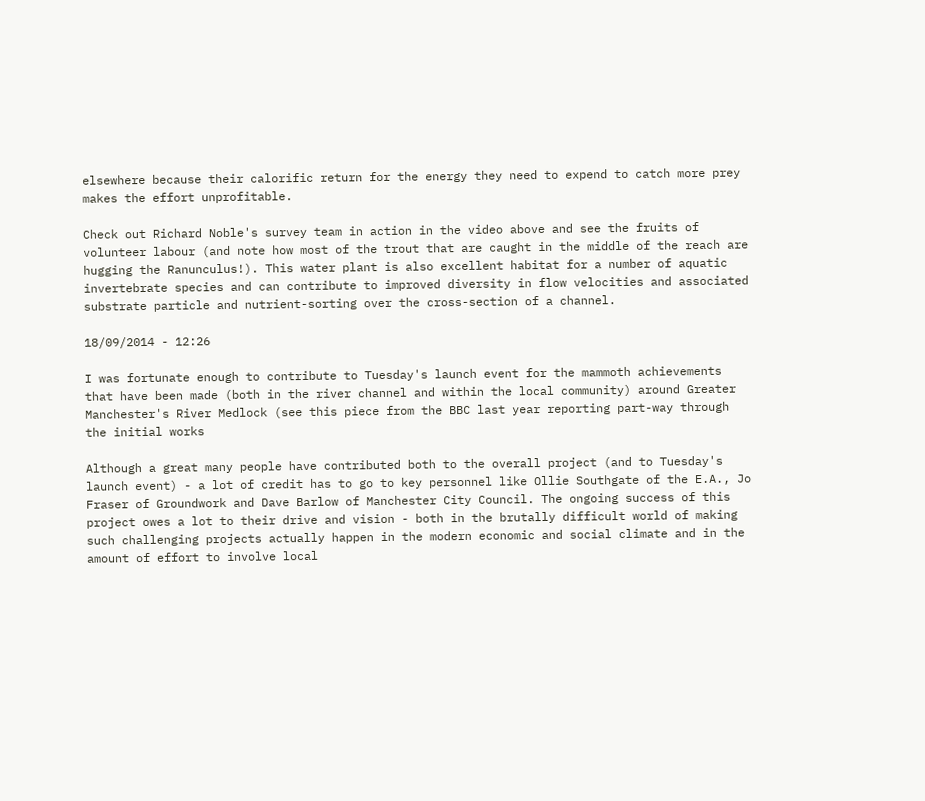elsewhere because their calorific return for the energy they need to expend to catch more prey makes the effort unprofitable.

Check out Richard Noble's survey team in action in the video above and see the fruits of volunteer labour (and note how most of the trout that are caught in the middle of the reach are hugging the Ranunculus!). This water plant is also excellent habitat for a number of aquatic invertebrate species and can contribute to improved diversity in flow velocities and associated substrate particle and nutrient-sorting over the cross-section of a channel.

18/09/2014 - 12:26

I was fortunate enough to contribute to Tuesday's launch event for the mammoth achievements that have been made (both in the river channel and within the local community) around Greater Manchester's River Medlock (see this piece from the BBC last year reporting part-way through the initial works

Although a great many people have contributed both to the overall project (and to Tuesday's launch event) - a lot of credit has to go to key personnel like Ollie Southgate of the E.A., Jo Fraser of Groundwork and Dave Barlow of Manchester City Council. The ongoing success of this project owes a lot to their drive and vision - both in the brutally difficult world of making such challenging projects actually happen in the modern economic and social climate and in the amount of effort to involve local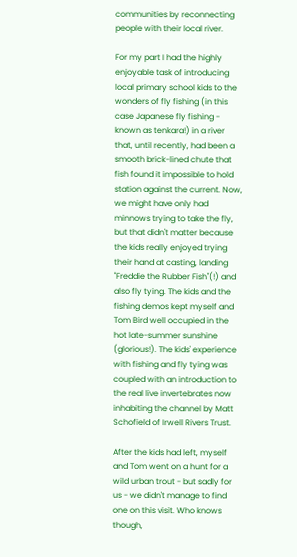communities by reconnecting people with their local river.

For my part I had the highly enjoyable task of introducing local primary school kids to the wonders of fly fishing (in this case Japanese fly fishing - known as tenkara!) in a river that, until recently, had been a smooth brick-lined chute that fish found it impossible to hold station against the current. Now, we might have only had minnows trying to take the fly, but that didn't matter because the kids really enjoyed trying their hand at casting, landing "Freddie the Rubber Fish"(!) and also fly tying. The kids and the fishing demos kept myself and Tom Bird well occupied in the hot late-summer sunshine (glorious!). The kids' experience with fishing and fly tying was coupled with an introduction to the real live invertebrates now inhabiting the channel by Matt Schofield of Irwell Rivers Trust.

After the kids had left, myself and Tom went on a hunt for a wild urban trout - but sadly for us - we didn't manage to find one on this visit. Who knows though,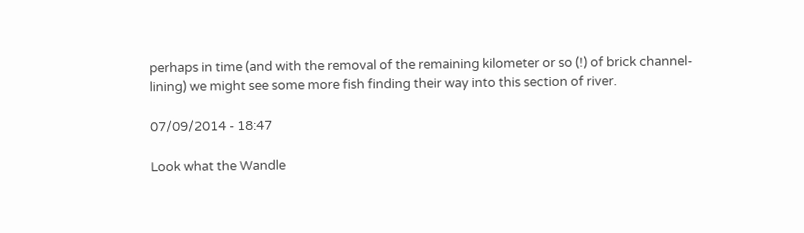perhaps in time (and with the removal of the remaining kilometer or so (!) of brick channel-lining) we might see some more fish finding their way into this section of river.

07/09/2014 - 18:47

Look what the Wandle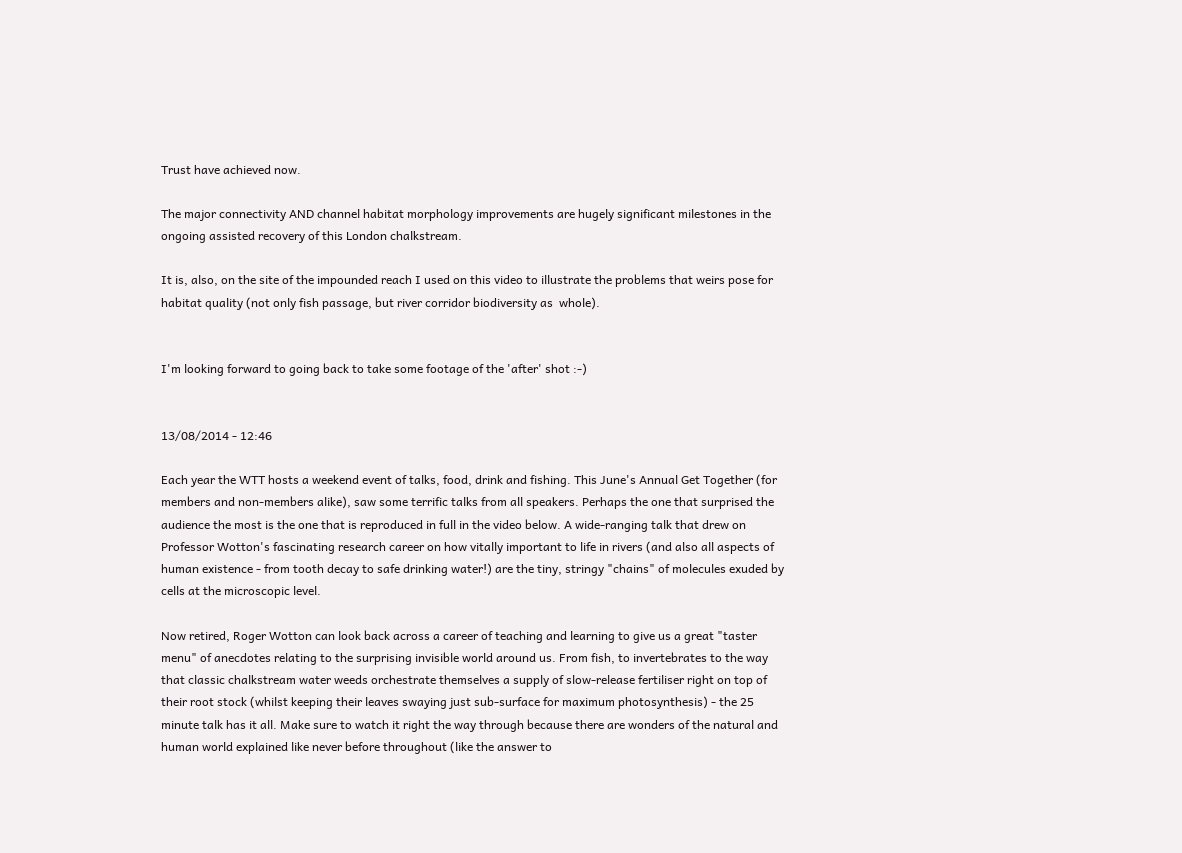Trust have achieved now.

The major connectivity AND channel habitat morphology improvements are hugely significant milestones in the ongoing assisted recovery of this London chalkstream.

It is, also, on the site of the impounded reach I used on this video to illustrate the problems that weirs pose for habitat quality (not only fish passage, but river corridor biodiversity as  whole).


I'm looking forward to going back to take some footage of the 'after' shot :-)


13/08/2014 - 12:46

Each year the WTT hosts a weekend event of talks, food, drink and fishing. This June's Annual Get Together (for members and non-members alike), saw some terrific talks from all speakers. Perhaps the one that surprised the audience the most is the one that is reproduced in full in the video below. A wide-ranging talk that drew on Professor Wotton's fascinating research career on how vitally important to life in rivers (and also all aspects of human existence - from tooth decay to safe drinking water!) are the tiny, stringy "chains" of molecules exuded by cells at the microscopic level.

Now retired, Roger Wotton can look back across a career of teaching and learning to give us a great "taster menu" of anecdotes relating to the surprising invisible world around us. From fish, to invertebrates to the way that classic chalkstream water weeds orchestrate themselves a supply of slow-release fertiliser right on top of their root stock (whilst keeping their leaves swaying just sub-surface for maximum photosynthesis) - the 25 minute talk has it all. Make sure to watch it right the way through because there are wonders of the natural and human world explained like never before throughout (like the answer to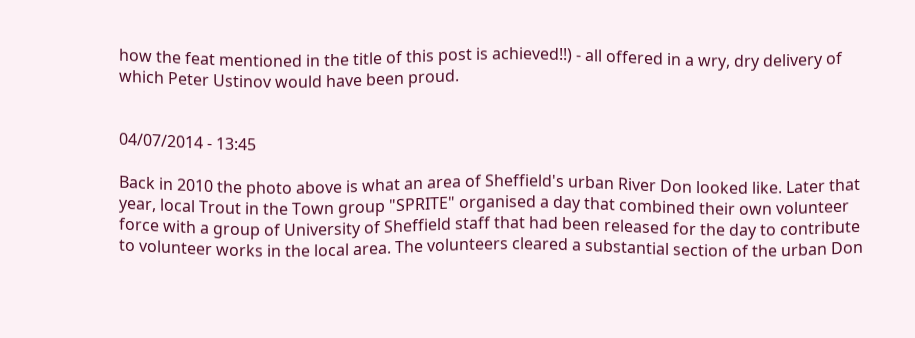how the feat mentioned in the title of this post is achieved!!) - all offered in a wry, dry delivery of which Peter Ustinov would have been proud.


04/07/2014 - 13:45

Back in 2010 the photo above is what an area of Sheffield's urban River Don looked like. Later that year, local Trout in the Town group "SPRITE" organised a day that combined their own volunteer force with a group of University of Sheffield staff that had been released for the day to contribute to volunteer works in the local area. The volunteers cleared a substantial section of the urban Don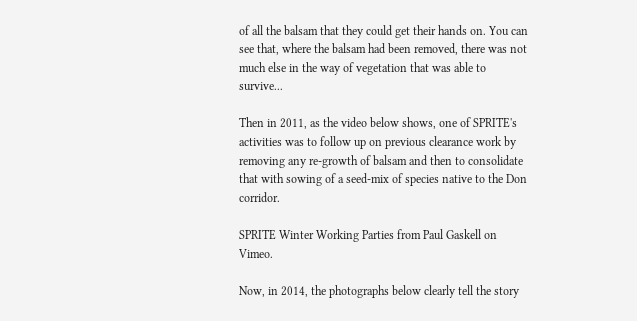of all the balsam that they could get their hands on. You can see that, where the balsam had been removed, there was not much else in the way of vegetation that was able to survive...

Then in 2011, as the video below shows, one of SPRITE's activities was to follow up on previous clearance work by removing any re-growth of balsam and then to consolidate that with sowing of a seed-mix of species native to the Don corridor.

SPRITE Winter Working Parties from Paul Gaskell on Vimeo.

Now, in 2014, the photographs below clearly tell the story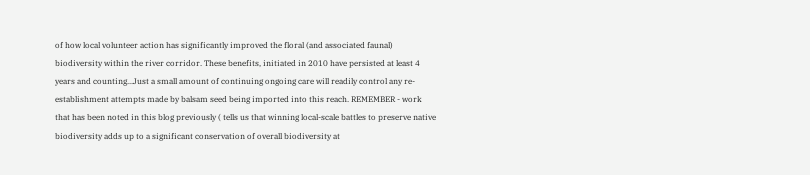of how local volunteer action has significantly improved the floral (and associated faunal) biodiversity within the river corridor. These benefits, initiated in 2010 have persisted at least 4 years and counting...Just a small amount of continuing ongoing care will readily control any re-establishment attempts made by balsam seed being imported into this reach. REMEMBER - work that has been noted in this blog previously ( tells us that winning local-scale battles to preserve native biodiversity adds up to a significant conservation of overall biodiversity at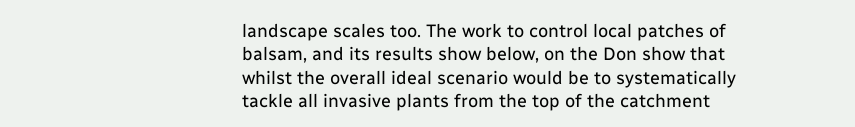landscape scales too. The work to control local patches of balsam, and its results show below, on the Don show that whilst the overall ideal scenario would be to systematically tackle all invasive plants from the top of the catchment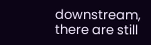downstream, there are still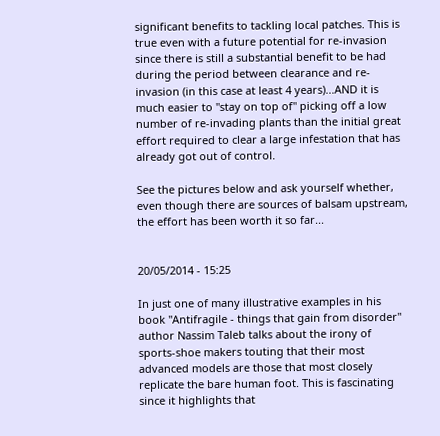significant benefits to tackling local patches. This is true even with a future potential for re-invasion since there is still a substantial benefit to be had during the period between clearance and re-invasion (in this case at least 4 years)...AND it is much easier to "stay on top of" picking off a low number of re-invading plants than the initial great effort required to clear a large infestation that has already got out of control.

See the pictures below and ask yourself whether, even though there are sources of balsam upstream, the effort has been worth it so far...


20/05/2014 - 15:25

In just one of many illustrative examples in his book "Antifragile - things that gain from disorder" author Nassim Taleb talks about the irony of sports-shoe makers touting that their most advanced models are those that most closely replicate the bare human foot. This is fascinating since it highlights that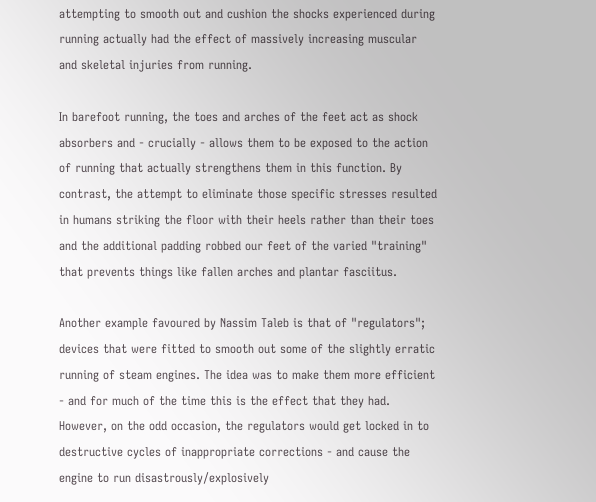attempting to smooth out and cushion the shocks experienced during running actually had the effect of massively increasing muscular and skeletal injuries from running.

In barefoot running, the toes and arches of the feet act as shock absorbers and - crucially - allows them to be exposed to the action of running that actually strengthens them in this function. By contrast, the attempt to eliminate those specific stresses resulted in humans striking the floor with their heels rather than their toes and the additional padding robbed our feet of the varied "training" that prevents things like fallen arches and plantar fasciitus.

Another example favoured by Nassim Taleb is that of "regulators"; devices that were fitted to smooth out some of the slightly erratic running of steam engines. The idea was to make them more efficient - and for much of the time this is the effect that they had. However, on the odd occasion, the regulators would get locked in to destructive cycles of inappropriate corrections - and cause the engine to run disastrously/explosively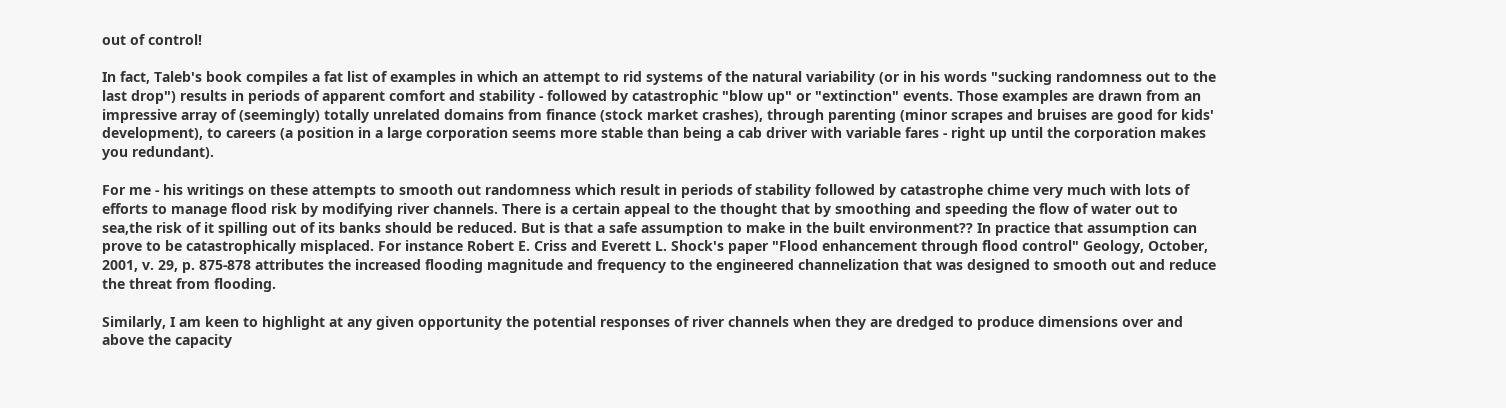out of control!

In fact, Taleb's book compiles a fat list of examples in which an attempt to rid systems of the natural variability (or in his words "sucking randomness out to the last drop") results in periods of apparent comfort and stability - followed by catastrophic "blow up" or "extinction" events. Those examples are drawn from an impressive array of (seemingly) totally unrelated domains from finance (stock market crashes), through parenting (minor scrapes and bruises are good for kids' development), to careers (a position in a large corporation seems more stable than being a cab driver with variable fares - right up until the corporation makes you redundant).

For me - his writings on these attempts to smooth out randomness which result in periods of stability followed by catastrophe chime very much with lots of efforts to manage flood risk by modifying river channels. There is a certain appeal to the thought that by smoothing and speeding the flow of water out to sea,the risk of it spilling out of its banks should be reduced. But is that a safe assumption to make in the built environment?? In practice that assumption can prove to be catastrophically misplaced. For instance Robert E. Criss and Everett L. Shock's paper "Flood enhancement through flood control" Geology, October, 2001, v. 29, p. 875-878 attributes the increased flooding magnitude and frequency to the engineered channelization that was designed to smooth out and reduce the threat from flooding.

Similarly, I am keen to highlight at any given opportunity the potential responses of river channels when they are dredged to produce dimensions over and above the capacity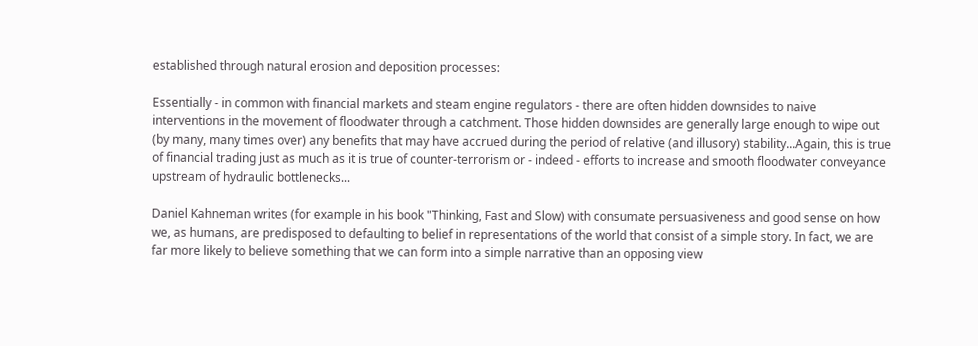established through natural erosion and deposition processes:

Essentially - in common with financial markets and steam engine regulators - there are often hidden downsides to naive interventions in the movement of floodwater through a catchment. Those hidden downsides are generally large enough to wipe out (by many, many times over) any benefits that may have accrued during the period of relative (and illusory) stability...Again, this is true of financial trading just as much as it is true of counter-terrorism or - indeed - efforts to increase and smooth floodwater conveyance upstream of hydraulic bottlenecks...

Daniel Kahneman writes (for example in his book "Thinking, Fast and Slow) with consumate persuasiveness and good sense on how we, as humans, are predisposed to defaulting to belief in representations of the world that consist of a simple story. In fact, we are far more likely to believe something that we can form into a simple narrative than an opposing view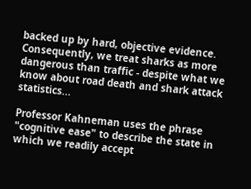backed up by hard, objective evidence. Consequently, we treat sharks as more dangerous than traffic - despite what we know about road death and shark attack statistics...

Professor Kahneman uses the phrase "cognitive ease" to describe the state in which we readily accept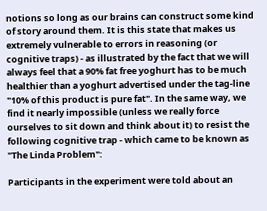notions so long as our brains can construct some kind of story around them. It is this state that makes us extremely vulnerable to errors in reasoning (or cognitive traps) - as illustrated by the fact that we will always feel that a 90% fat free yoghurt has to be much healthier than a yoghurt advertised under the tag-line "10% of this product is pure fat". In the same way, we find it nearly impossible (unless we really force ourselves to sit down and think about it) to resist the following cognitive trap - which came to be known as "The Linda Problem":

Participants in the experiment were told about an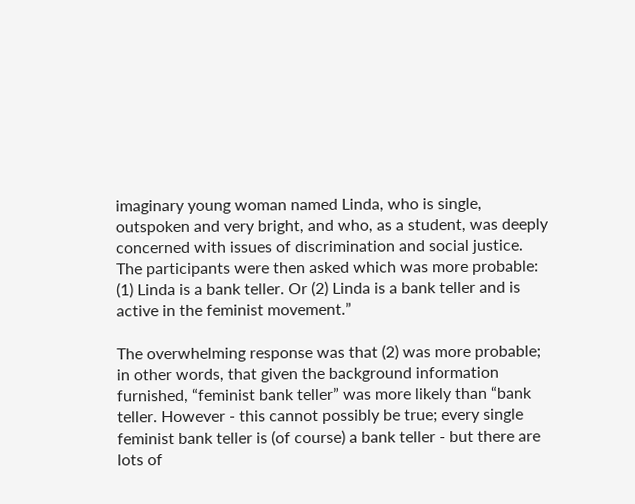imaginary young woman named Linda, who is single, outspoken and very bright, and who, as a student, was deeply concerned with issues of discrimination and social justice. The participants were then asked which was more probable: (1) Linda is a bank teller. Or (2) Linda is a bank teller and is active in the feminist movement.”

The overwhelming response was that (2) was more probable; in other words, that given the background information furnished, “feminist bank teller” was more likely than “bank teller. However - this cannot possibly be true; every single feminist bank teller is (of course) a bank teller - but there are lots of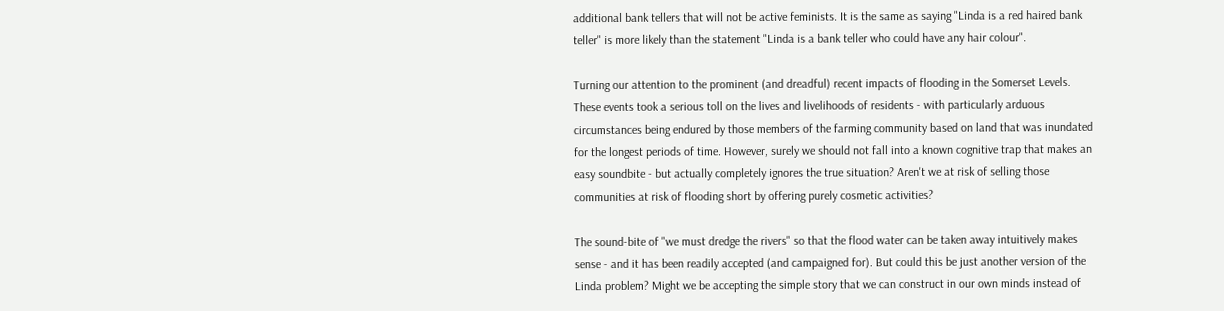additional bank tellers that will not be active feminists. It is the same as saying "Linda is a red haired bank teller" is more likely than the statement "Linda is a bank teller who could have any hair colour".

Turning our attention to the prominent (and dreadful) recent impacts of flooding in the Somerset Levels. These events took a serious toll on the lives and livelihoods of residents - with particularly arduous circumstances being endured by those members of the farming community based on land that was inundated for the longest periods of time. However, surely we should not fall into a known cognitive trap that makes an easy soundbite - but actually completely ignores the true situation? Aren't we at risk of selling those communities at risk of flooding short by offering purely cosmetic activities?

The sound-bite of "we must dredge the rivers" so that the flood water can be taken away intuitively makes sense - and it has been readily accepted (and campaigned for). But could this be just another version of the Linda problem? Might we be accepting the simple story that we can construct in our own minds instead of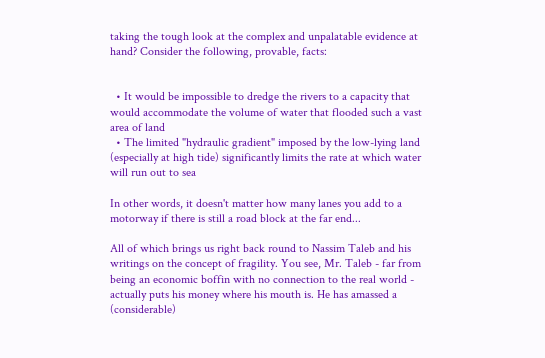taking the tough look at the complex and unpalatable evidence at hand? Consider the following, provable, facts:


  • It would be impossible to dredge the rivers to a capacity that would accommodate the volume of water that flooded such a vast area of land
  • The limited "hydraulic gradient" imposed by the low-lying land (especially at high tide) significantly limits the rate at which water will run out to sea

In other words, it doesn't matter how many lanes you add to a motorway if there is still a road block at the far end...

All of which brings us right back round to Nassim Taleb and his writings on the concept of fragility. You see, Mr. Taleb - far from being an economic boffin with no connection to the real world - actually puts his money where his mouth is. He has amassed a (considerable)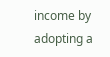income by adopting a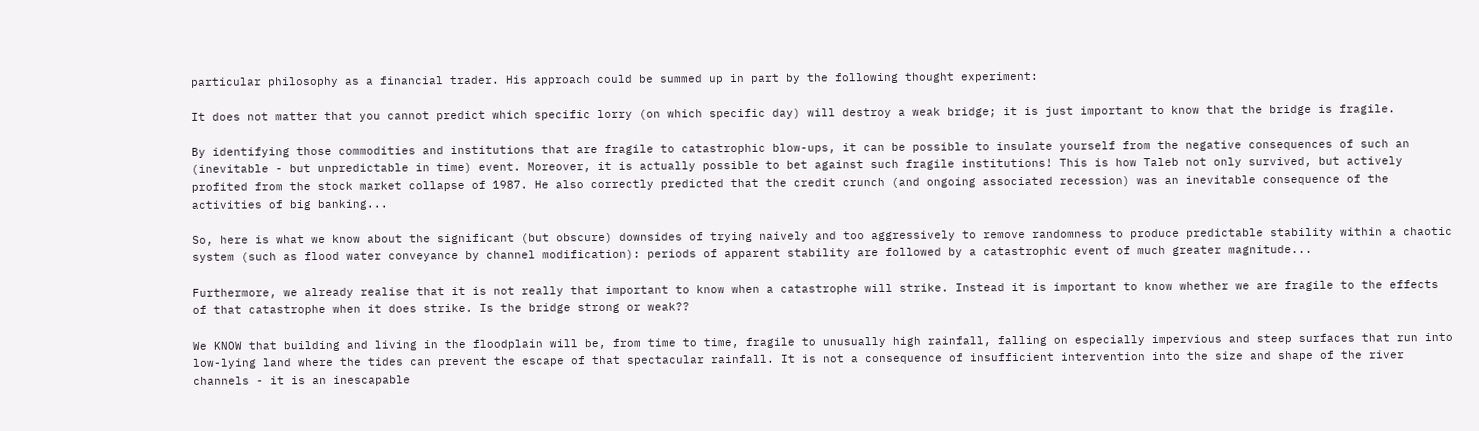particular philosophy as a financial trader. His approach could be summed up in part by the following thought experiment:

It does not matter that you cannot predict which specific lorry (on which specific day) will destroy a weak bridge; it is just important to know that the bridge is fragile.

By identifying those commodities and institutions that are fragile to catastrophic blow-ups, it can be possible to insulate yourself from the negative consequences of such an (inevitable - but unpredictable in time) event. Moreover, it is actually possible to bet against such fragile institutions! This is how Taleb not only survived, but actively profited from the stock market collapse of 1987. He also correctly predicted that the credit crunch (and ongoing associated recession) was an inevitable consequence of the activities of big banking...

So, here is what we know about the significant (but obscure) downsides of trying naively and too aggressively to remove randomness to produce predictable stability within a chaotic system (such as flood water conveyance by channel modification): periods of apparent stability are followed by a catastrophic event of much greater magnitude...

Furthermore, we already realise that it is not really that important to know when a catastrophe will strike. Instead it is important to know whether we are fragile to the effects of that catastrophe when it does strike. Is the bridge strong or weak??

We KNOW that building and living in the floodplain will be, from time to time, fragile to unusually high rainfall, falling on especially impervious and steep surfaces that run into low-lying land where the tides can prevent the escape of that spectacular rainfall. It is not a consequence of insufficient intervention into the size and shape of the river channels - it is an inescapable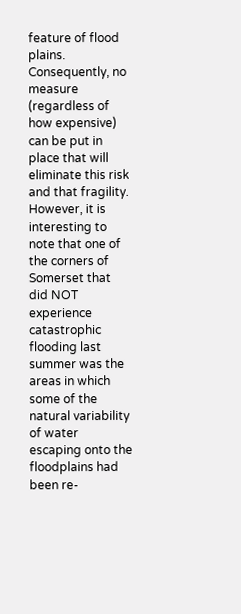feature of flood plains. Consequently, no measure (regardless of how expensive) can be put in place that will eliminate this risk and that fragility. However, it is interesting to note that one of the corners of Somerset that did NOT experience catastrophic flooding last summer was the areas in which some of the natural variability of water escaping onto the floodplains had been re-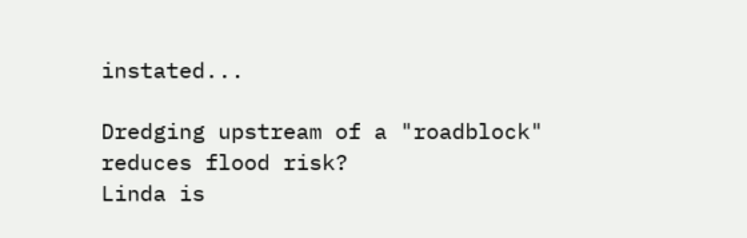instated...

Dredging upstream of a "roadblock" reduces flood risk?
Linda is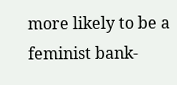more likely to be a feminist bank-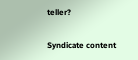teller?


Syndicate content